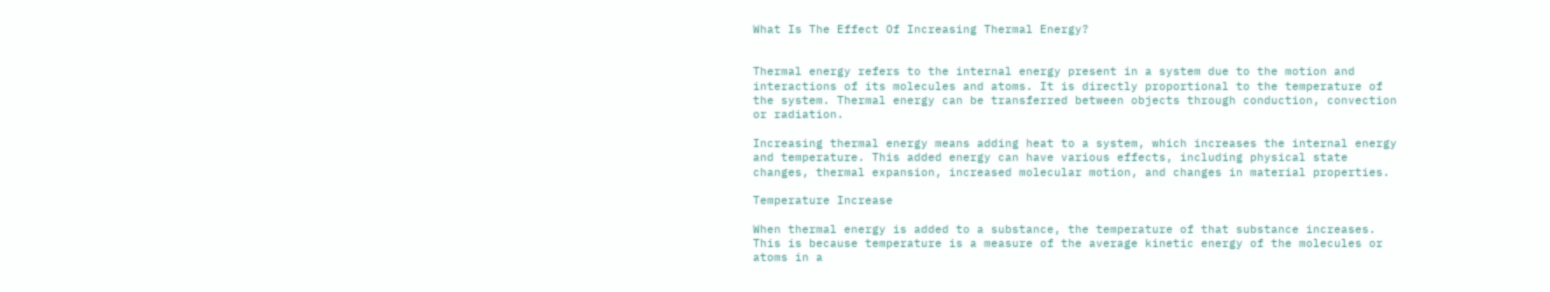What Is The Effect Of Increasing Thermal Energy?


Thermal energy refers to the internal energy present in a system due to the motion and interactions of its molecules and atoms. It is directly proportional to the temperature of the system. Thermal energy can be transferred between objects through conduction, convection or radiation.

Increasing thermal energy means adding heat to a system, which increases the internal energy and temperature. This added energy can have various effects, including physical state changes, thermal expansion, increased molecular motion, and changes in material properties.

Temperature Increase

When thermal energy is added to a substance, the temperature of that substance increases. This is because temperature is a measure of the average kinetic energy of the molecules or atoms in a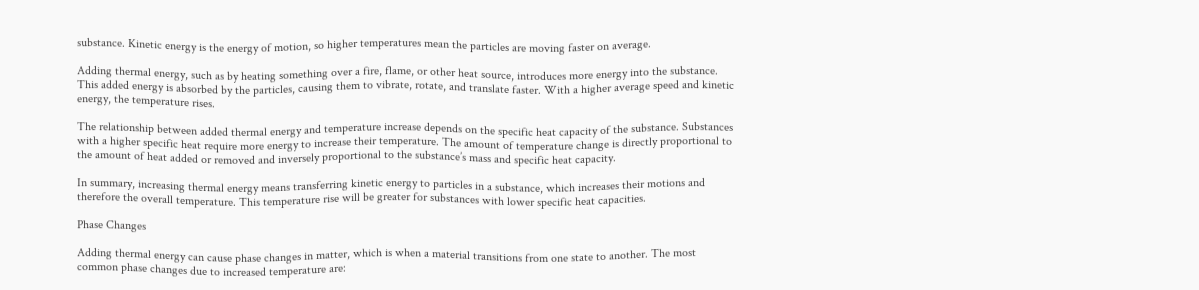substance. Kinetic energy is the energy of motion, so higher temperatures mean the particles are moving faster on average.

Adding thermal energy, such as by heating something over a fire, flame, or other heat source, introduces more energy into the substance. This added energy is absorbed by the particles, causing them to vibrate, rotate, and translate faster. With a higher average speed and kinetic energy, the temperature rises.

The relationship between added thermal energy and temperature increase depends on the specific heat capacity of the substance. Substances with a higher specific heat require more energy to increase their temperature. The amount of temperature change is directly proportional to the amount of heat added or removed and inversely proportional to the substance’s mass and specific heat capacity.

In summary, increasing thermal energy means transferring kinetic energy to particles in a substance, which increases their motions and therefore the overall temperature. This temperature rise will be greater for substances with lower specific heat capacities.

Phase Changes

Adding thermal energy can cause phase changes in matter, which is when a material transitions from one state to another. The most common phase changes due to increased temperature are: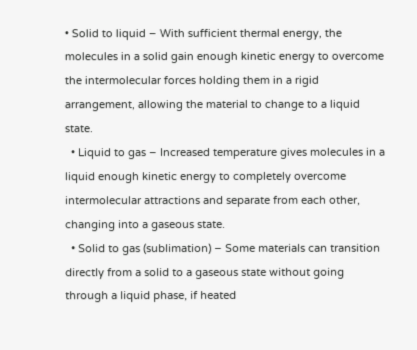• Solid to liquid – With sufficient thermal energy, the molecules in a solid gain enough kinetic energy to overcome the intermolecular forces holding them in a rigid arrangement, allowing the material to change to a liquid state.
  • Liquid to gas – Increased temperature gives molecules in a liquid enough kinetic energy to completely overcome intermolecular attractions and separate from each other, changing into a gaseous state.
  • Solid to gas (sublimation) – Some materials can transition directly from a solid to a gaseous state without going through a liquid phase, if heated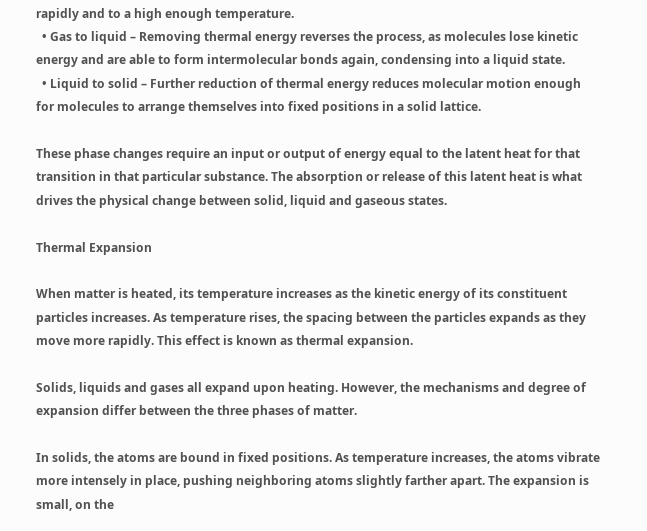rapidly and to a high enough temperature.
  • Gas to liquid – Removing thermal energy reverses the process, as molecules lose kinetic energy and are able to form intermolecular bonds again, condensing into a liquid state.
  • Liquid to solid – Further reduction of thermal energy reduces molecular motion enough for molecules to arrange themselves into fixed positions in a solid lattice.

These phase changes require an input or output of energy equal to the latent heat for that transition in that particular substance. The absorption or release of this latent heat is what drives the physical change between solid, liquid and gaseous states.

Thermal Expansion

When matter is heated, its temperature increases as the kinetic energy of its constituent particles increases. As temperature rises, the spacing between the particles expands as they move more rapidly. This effect is known as thermal expansion.

Solids, liquids and gases all expand upon heating. However, the mechanisms and degree of expansion differ between the three phases of matter.

In solids, the atoms are bound in fixed positions. As temperature increases, the atoms vibrate more intensely in place, pushing neighboring atoms slightly farther apart. The expansion is small, on the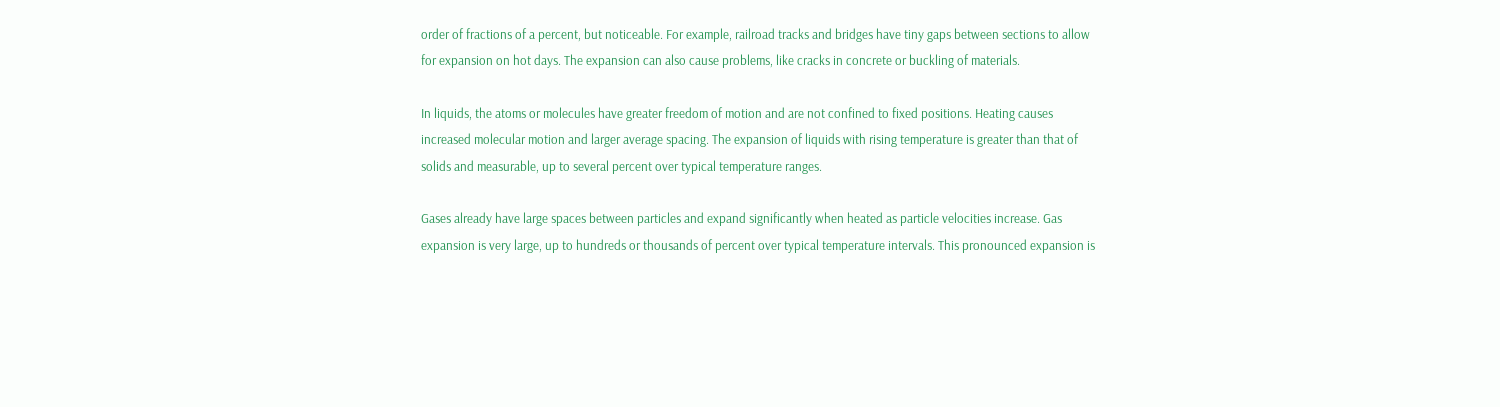order of fractions of a percent, but noticeable. For example, railroad tracks and bridges have tiny gaps between sections to allow for expansion on hot days. The expansion can also cause problems, like cracks in concrete or buckling of materials.

In liquids, the atoms or molecules have greater freedom of motion and are not confined to fixed positions. Heating causes increased molecular motion and larger average spacing. The expansion of liquids with rising temperature is greater than that of solids and measurable, up to several percent over typical temperature ranges.

Gases already have large spaces between particles and expand significantly when heated as particle velocities increase. Gas expansion is very large, up to hundreds or thousands of percent over typical temperature intervals. This pronounced expansion is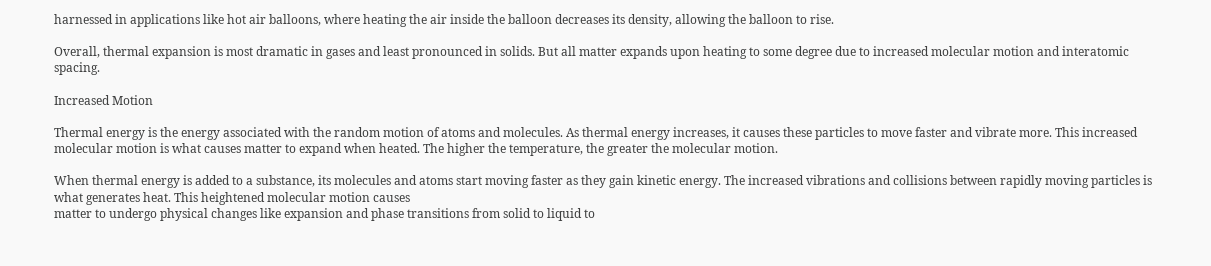harnessed in applications like hot air balloons, where heating the air inside the balloon decreases its density, allowing the balloon to rise.

Overall, thermal expansion is most dramatic in gases and least pronounced in solids. But all matter expands upon heating to some degree due to increased molecular motion and interatomic spacing.

Increased Motion

Thermal energy is the energy associated with the random motion of atoms and molecules. As thermal energy increases, it causes these particles to move faster and vibrate more. This increased molecular motion is what causes matter to expand when heated. The higher the temperature, the greater the molecular motion.

When thermal energy is added to a substance, its molecules and atoms start moving faster as they gain kinetic energy. The increased vibrations and collisions between rapidly moving particles is what generates heat. This heightened molecular motion causes
matter to undergo physical changes like expansion and phase transitions from solid to liquid to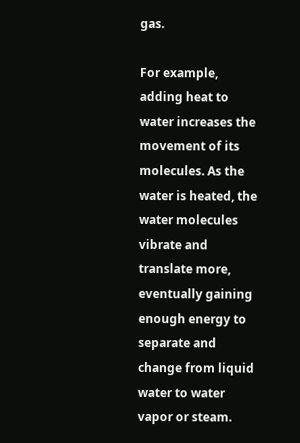gas.

For example, adding heat to water increases the movement of its molecules. As the water is heated, the water molecules vibrate and translate more, eventually gaining enough energy to separate and change from liquid water to water vapor or steam.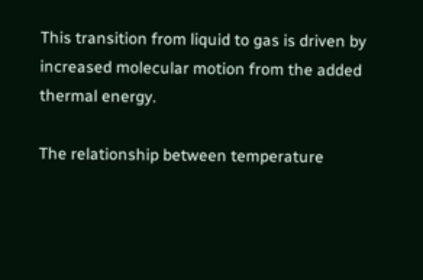This transition from liquid to gas is driven by increased molecular motion from the added thermal energy.

The relationship between temperature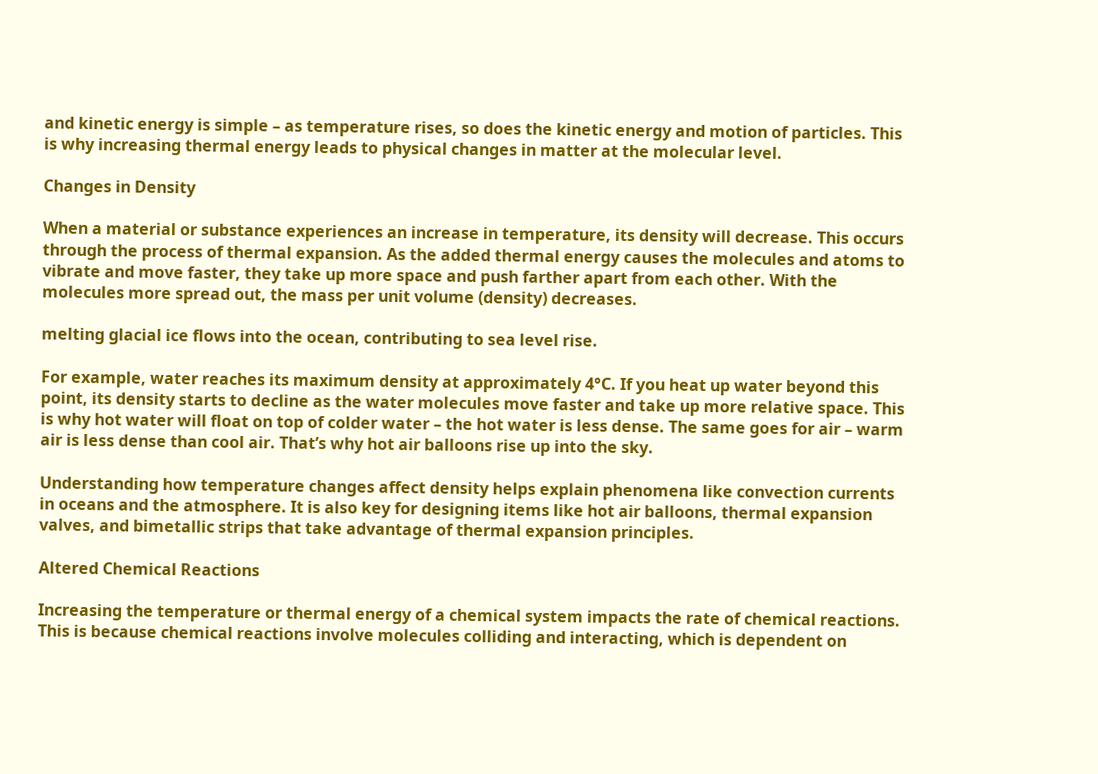and kinetic energy is simple – as temperature rises, so does the kinetic energy and motion of particles. This is why increasing thermal energy leads to physical changes in matter at the molecular level.

Changes in Density

When a material or substance experiences an increase in temperature, its density will decrease. This occurs through the process of thermal expansion. As the added thermal energy causes the molecules and atoms to vibrate and move faster, they take up more space and push farther apart from each other. With the molecules more spread out, the mass per unit volume (density) decreases.

melting glacial ice flows into the ocean, contributing to sea level rise.

For example, water reaches its maximum density at approximately 4°C. If you heat up water beyond this point, its density starts to decline as the water molecules move faster and take up more relative space. This is why hot water will float on top of colder water – the hot water is less dense. The same goes for air – warm air is less dense than cool air. That’s why hot air balloons rise up into the sky.

Understanding how temperature changes affect density helps explain phenomena like convection currents in oceans and the atmosphere. It is also key for designing items like hot air balloons, thermal expansion valves, and bimetallic strips that take advantage of thermal expansion principles.

Altered Chemical Reactions

Increasing the temperature or thermal energy of a chemical system impacts the rate of chemical reactions. This is because chemical reactions involve molecules colliding and interacting, which is dependent on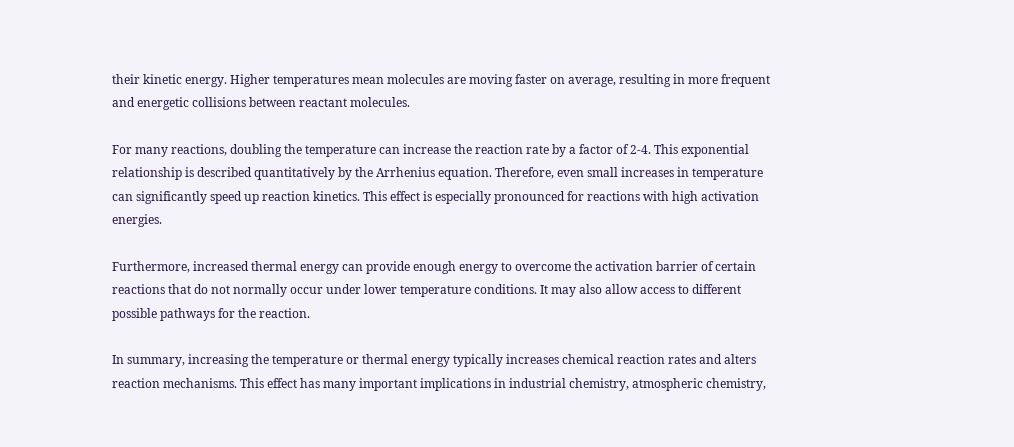their kinetic energy. Higher temperatures mean molecules are moving faster on average, resulting in more frequent and energetic collisions between reactant molecules.

For many reactions, doubling the temperature can increase the reaction rate by a factor of 2-4. This exponential relationship is described quantitatively by the Arrhenius equation. Therefore, even small increases in temperature can significantly speed up reaction kinetics. This effect is especially pronounced for reactions with high activation energies.

Furthermore, increased thermal energy can provide enough energy to overcome the activation barrier of certain reactions that do not normally occur under lower temperature conditions. It may also allow access to different possible pathways for the reaction.

In summary, increasing the temperature or thermal energy typically increases chemical reaction rates and alters reaction mechanisms. This effect has many important implications in industrial chemistry, atmospheric chemistry,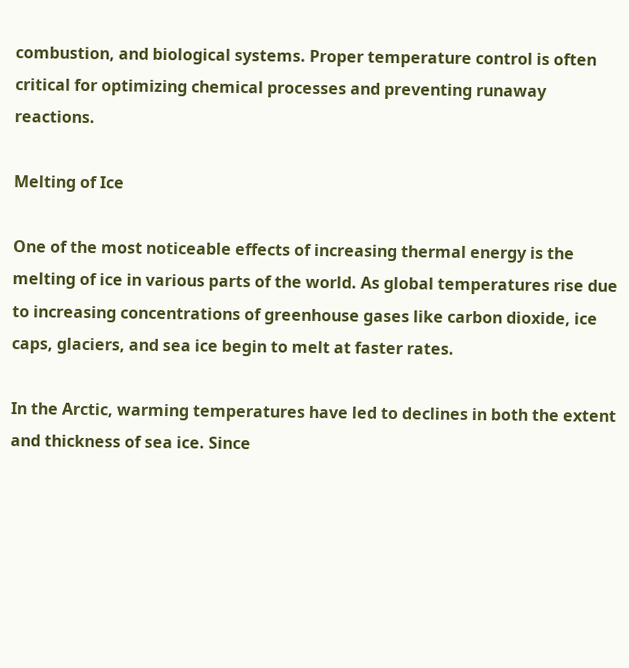combustion, and biological systems. Proper temperature control is often critical for optimizing chemical processes and preventing runaway reactions.

Melting of Ice

One of the most noticeable effects of increasing thermal energy is the melting of ice in various parts of the world. As global temperatures rise due to increasing concentrations of greenhouse gases like carbon dioxide, ice caps, glaciers, and sea ice begin to melt at faster rates.

In the Arctic, warming temperatures have led to declines in both the extent and thickness of sea ice. Since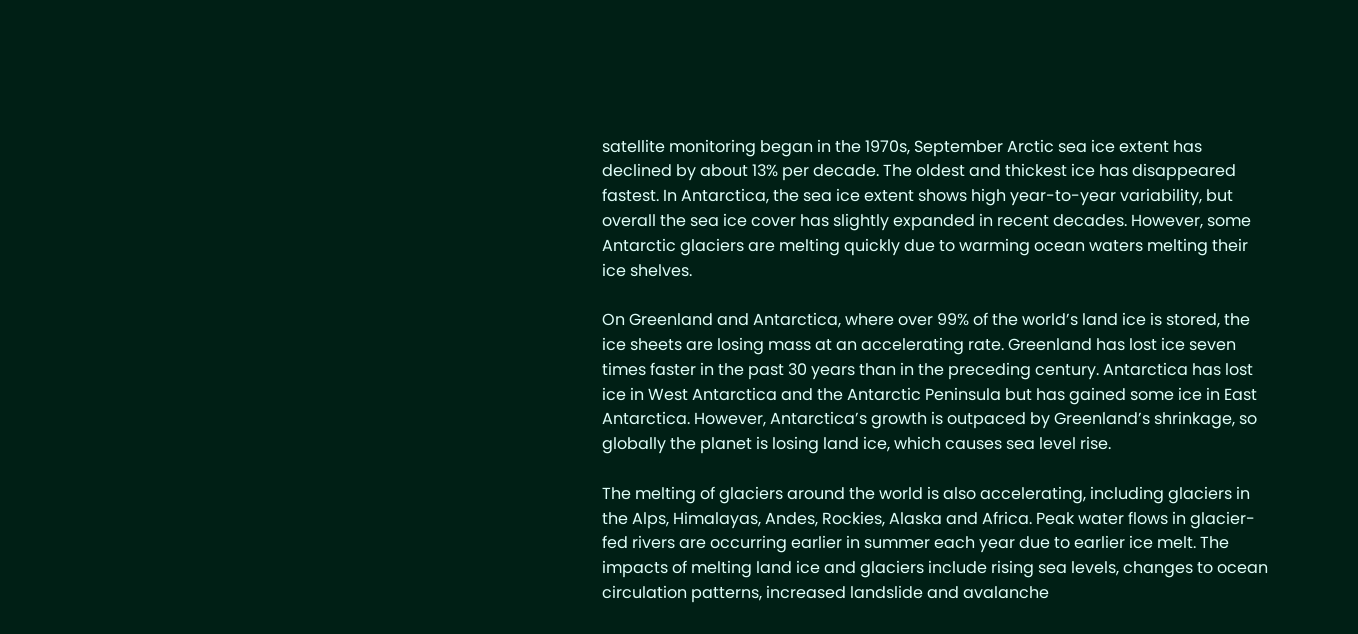satellite monitoring began in the 1970s, September Arctic sea ice extent has declined by about 13% per decade. The oldest and thickest ice has disappeared fastest. In Antarctica, the sea ice extent shows high year-to-year variability, but overall the sea ice cover has slightly expanded in recent decades. However, some Antarctic glaciers are melting quickly due to warming ocean waters melting their ice shelves.

On Greenland and Antarctica, where over 99% of the world’s land ice is stored, the ice sheets are losing mass at an accelerating rate. Greenland has lost ice seven times faster in the past 30 years than in the preceding century. Antarctica has lost ice in West Antarctica and the Antarctic Peninsula but has gained some ice in East Antarctica. However, Antarctica’s growth is outpaced by Greenland’s shrinkage, so globally the planet is losing land ice, which causes sea level rise.

The melting of glaciers around the world is also accelerating, including glaciers in the Alps, Himalayas, Andes, Rockies, Alaska and Africa. Peak water flows in glacier-fed rivers are occurring earlier in summer each year due to earlier ice melt. The impacts of melting land ice and glaciers include rising sea levels, changes to ocean circulation patterns, increased landslide and avalanche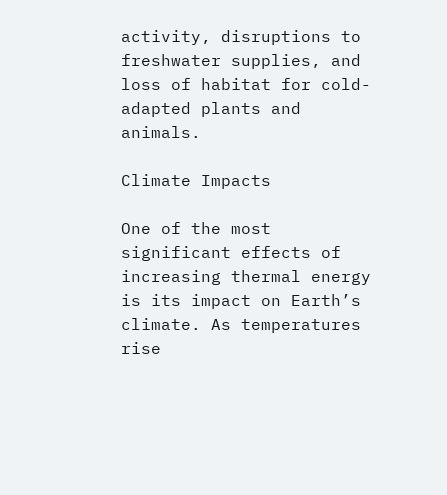activity, disruptions to freshwater supplies, and loss of habitat for cold-adapted plants and animals.

Climate Impacts

One of the most significant effects of increasing thermal energy is its impact on Earth’s climate. As temperatures rise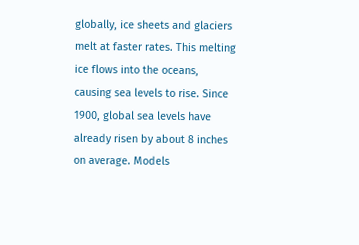globally, ice sheets and glaciers melt at faster rates. This melting ice flows into the oceans, causing sea levels to rise. Since 1900, global sea levels have already risen by about 8 inches on average. Models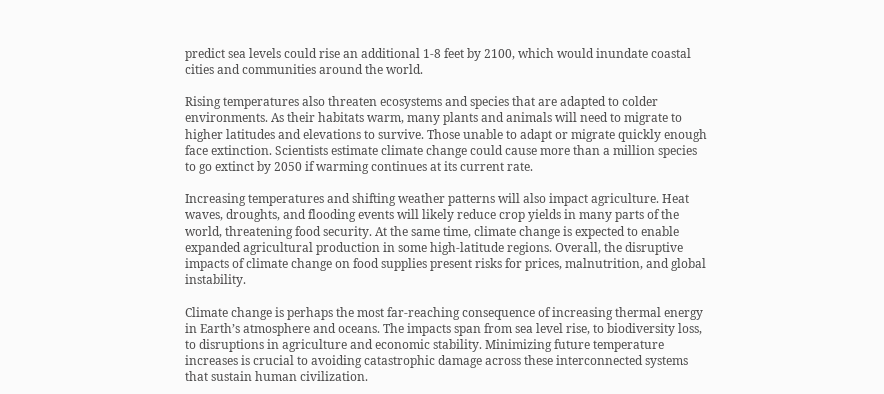predict sea levels could rise an additional 1-8 feet by 2100, which would inundate coastal cities and communities around the world.

Rising temperatures also threaten ecosystems and species that are adapted to colder environments. As their habitats warm, many plants and animals will need to migrate to higher latitudes and elevations to survive. Those unable to adapt or migrate quickly enough face extinction. Scientists estimate climate change could cause more than a million species to go extinct by 2050 if warming continues at its current rate.

Increasing temperatures and shifting weather patterns will also impact agriculture. Heat waves, droughts, and flooding events will likely reduce crop yields in many parts of the world, threatening food security. At the same time, climate change is expected to enable expanded agricultural production in some high-latitude regions. Overall, the disruptive impacts of climate change on food supplies present risks for prices, malnutrition, and global instability.

Climate change is perhaps the most far-reaching consequence of increasing thermal energy in Earth’s atmosphere and oceans. The impacts span from sea level rise, to biodiversity loss, to disruptions in agriculture and economic stability. Minimizing future temperature increases is crucial to avoiding catastrophic damage across these interconnected systems that sustain human civilization.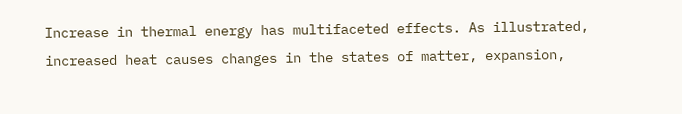Increase in thermal energy has multifaceted effects. As illustrated, increased heat causes changes in the states of matter, expansion,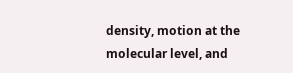density, motion at the molecular level, and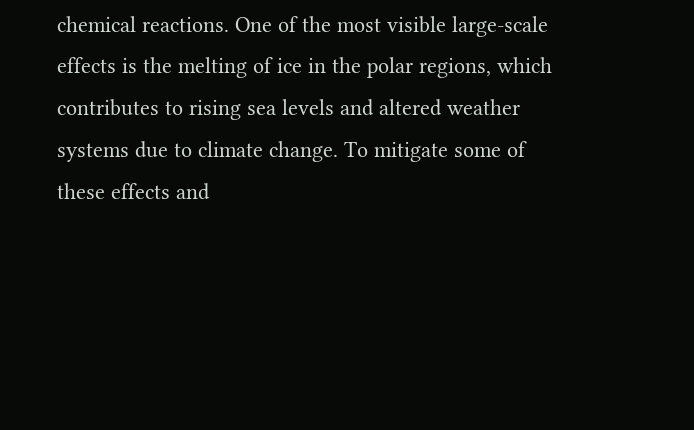chemical reactions. One of the most visible large-scale effects is the melting of ice in the polar regions, which contributes to rising sea levels and altered weather systems due to climate change. To mitigate some of these effects and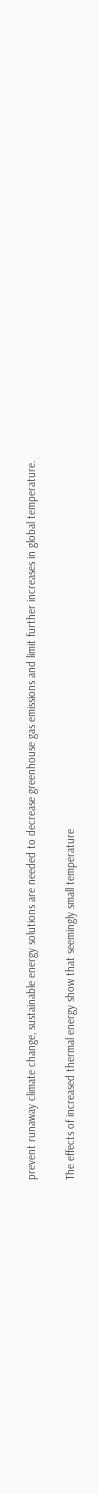prevent runaway climate change, sustainable energy solutions are needed to decrease greenhouse gas emissions and limit further increases in global temperature.

The effects of increased thermal energy show that seemingly small temperature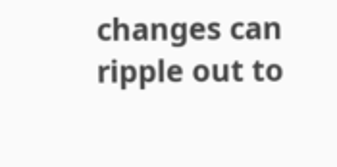changes can ripple out to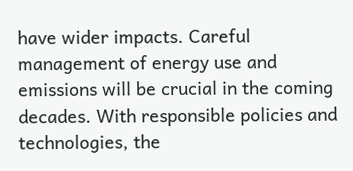have wider impacts. Careful management of energy use and emissions will be crucial in the coming decades. With responsible policies and technologies, the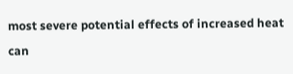most severe potential effects of increased heat can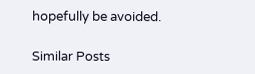hopefully be avoided.

Similar Posts